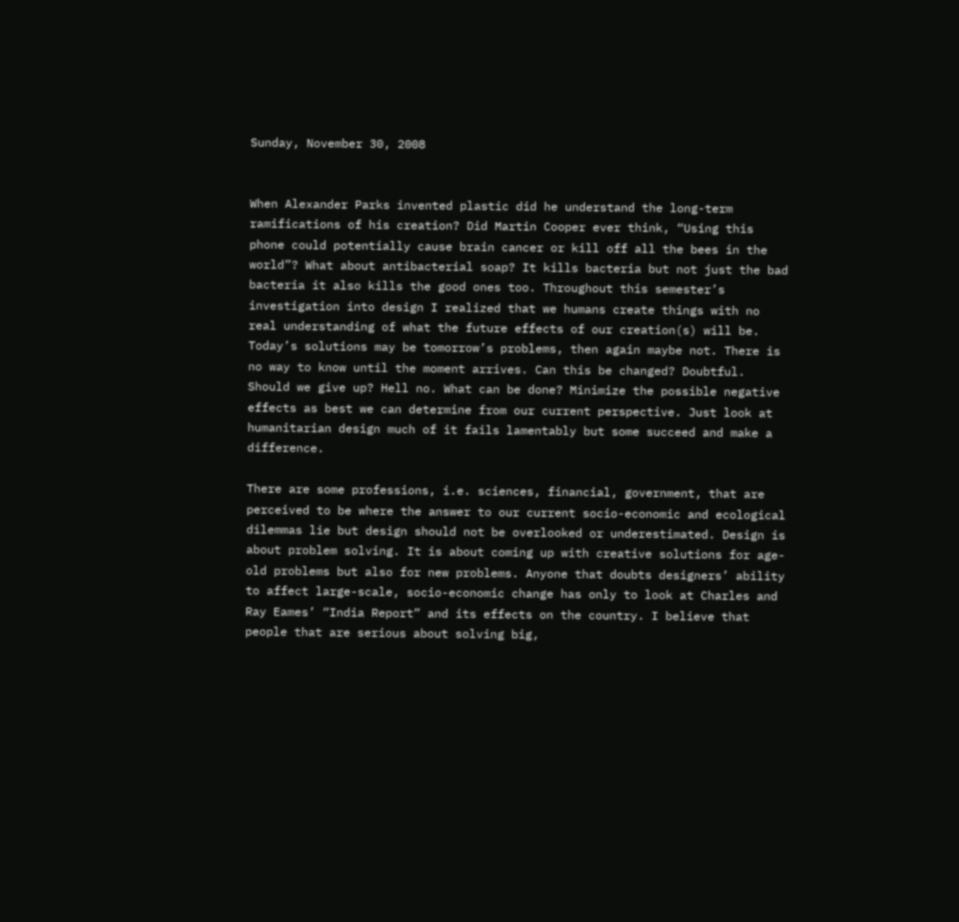Sunday, November 30, 2008


When Alexander Parks invented plastic did he understand the long-term ramifications of his creation? Did Martin Cooper ever think, “Using this phone could potentially cause brain cancer or kill off all the bees in the world”? What about antibacterial soap? It kills bacteria but not just the bad bacteria it also kills the good ones too. Throughout this semester’s investigation into design I realized that we humans create things with no real understanding of what the future effects of our creation(s) will be. Today’s solutions may be tomorrow’s problems, then again maybe not. There is no way to know until the moment arrives. Can this be changed? Doubtful. Should we give up? Hell no. What can be done? Minimize the possible negative effects as best we can determine from our current perspective. Just look at humanitarian design much of it fails lamentably but some succeed and make a difference.

There are some professions, i.e. sciences, financial, government, that are perceived to be where the answer to our current socio-economic and ecological dilemmas lie but design should not be overlooked or underestimated. Design is about problem solving. It is about coming up with creative solutions for age-old problems but also for new problems. Anyone that doubts designers’ ability to affect large-scale, socio-economic change has only to look at Charles and Ray Eames’ “India Report” and its effects on the country. I believe that people that are serious about solving big,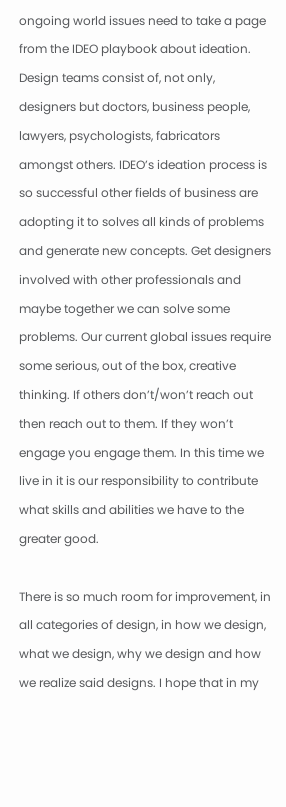ongoing world issues need to take a page from the IDEO playbook about ideation. Design teams consist of, not only, designers but doctors, business people, lawyers, psychologists, fabricators amongst others. IDEO’s ideation process is so successful other fields of business are adopting it to solves all kinds of problems and generate new concepts. Get designers involved with other professionals and maybe together we can solve some problems. Our current global issues require some serious, out of the box, creative thinking. If others don’t/won’t reach out then reach out to them. If they won’t engage you engage them. In this time we live in it is our responsibility to contribute what skills and abilities we have to the greater good.

There is so much room for improvement, in all categories of design, in how we design, what we design, why we design and how we realize said designs. I hope that in my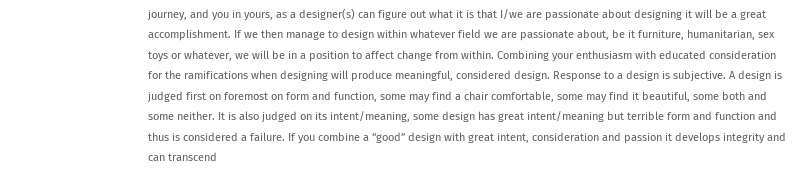journey, and you in yours, as a designer(s) can figure out what it is that I/we are passionate about designing it will be a great accomplishment. If we then manage to design within whatever field we are passionate about, be it furniture, humanitarian, sex toys or whatever, we will be in a position to affect change from within. Combining your enthusiasm with educated consideration for the ramifications when designing will produce meaningful, considered design. Response to a design is subjective. A design is judged first on foremost on form and function, some may find a chair comfortable, some may find it beautiful, some both and some neither. It is also judged on its intent/meaning, some design has great intent/meaning but terrible form and function and thus is considered a failure. If you combine a “good” design with great intent, consideration and passion it develops integrity and can transcend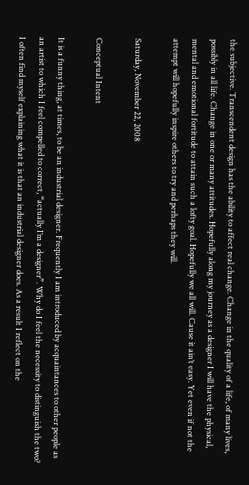the subjective. Transcendent design has the ability to affect real change. Change in the quality of a life, of many lives, possibly in all life. Change in one or many attitudes. Hopefully along my journey as a designer I will have the physical, mental and emotional fortitude to attain such a lofty goal. Hopefully we all will. Cause it ain’t easy. Yet even if not the attempt will hopefully inspire others to try and perhaps they will.

Saturday, November 22, 2008

Conceptual Intent

It is a funny thing, at times, to be an industrial designer. Frequently I am introduced by acquaintances to other people as an artist to which I feel compelled to correct, “actually I’m a designer”. Why do I feel the necessity to distinguish the two? I often find myself explaining what it is that an industrial designer does. As a result I reflect on the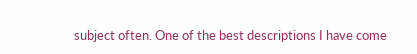subject often. One of the best descriptions I have come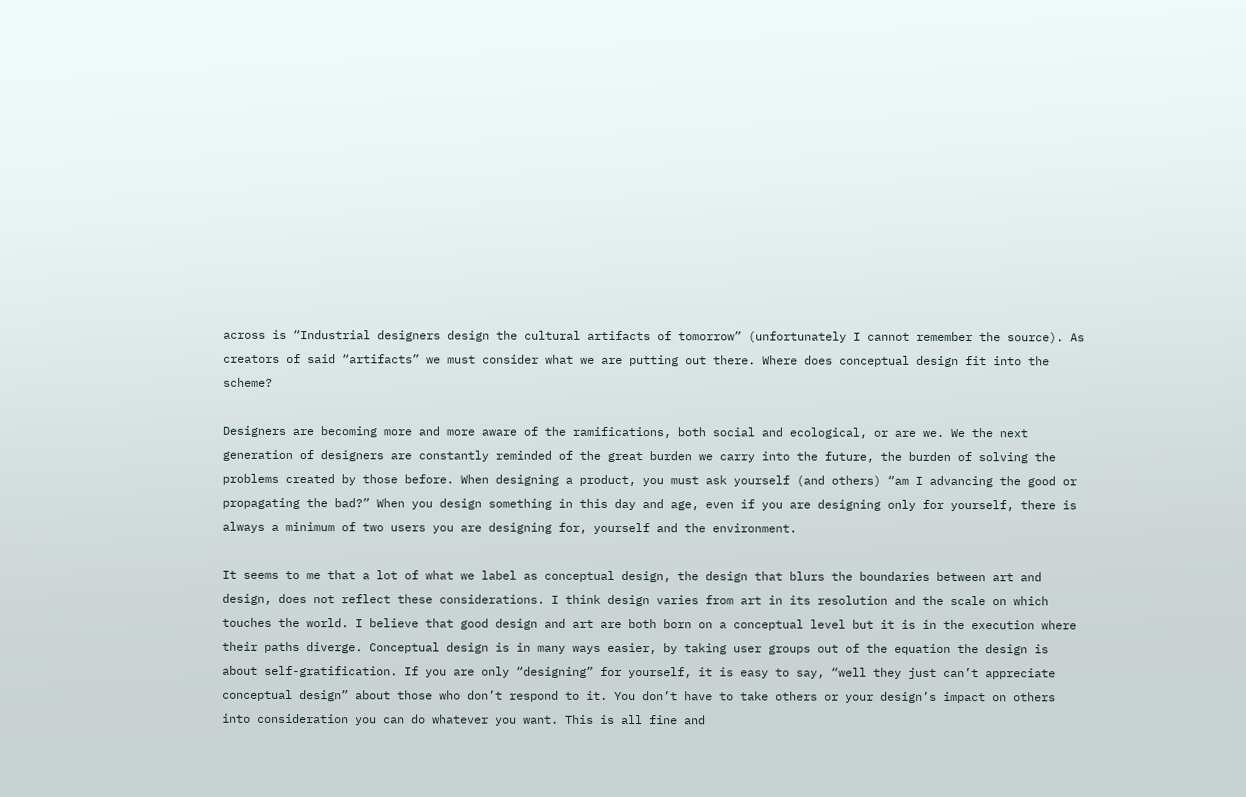across is “Industrial designers design the cultural artifacts of tomorrow” (unfortunately I cannot remember the source). As creators of said “artifacts” we must consider what we are putting out there. Where does conceptual design fit into the scheme?

Designers are becoming more and more aware of the ramifications, both social and ecological, or are we. We the next generation of designers are constantly reminded of the great burden we carry into the future, the burden of solving the problems created by those before. When designing a product, you must ask yourself (and others) “am I advancing the good or propagating the bad?” When you design something in this day and age, even if you are designing only for yourself, there is always a minimum of two users you are designing for, yourself and the environment.

It seems to me that a lot of what we label as conceptual design, the design that blurs the boundaries between art and design, does not reflect these considerations. I think design varies from art in its resolution and the scale on which touches the world. I believe that good design and art are both born on a conceptual level but it is in the execution where their paths diverge. Conceptual design is in many ways easier, by taking user groups out of the equation the design is about self-gratification. If you are only “designing” for yourself, it is easy to say, “well they just can’t appreciate conceptual design” about those who don’t respond to it. You don’t have to take others or your design’s impact on others into consideration you can do whatever you want. This is all fine and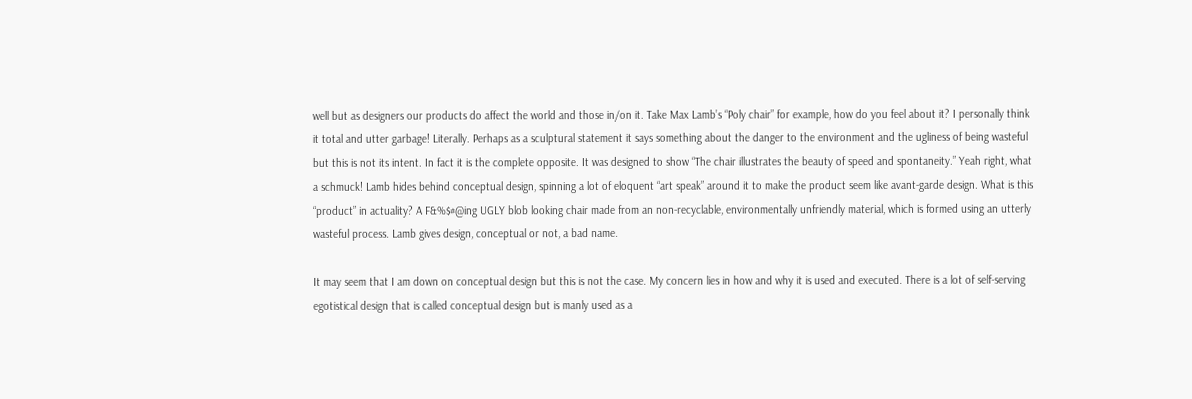well but as designers our products do affect the world and those in/on it. Take Max Lamb’s “Poly chair” for example, how do you feel about it? I personally think it total and utter garbage! Literally. Perhaps as a sculptural statement it says something about the danger to the environment and the ugliness of being wasteful but this is not its intent. In fact it is the complete opposite. It was designed to show “The chair illustrates the beauty of speed and spontaneity.” Yeah right, what a schmuck! Lamb hides behind conceptual design, spinning a lot of eloquent “art speak” around it to make the product seem like avant-garde design. What is this “product” in actuality? A F&%$#@ing UGLY blob looking chair made from an non-recyclable, environmentally unfriendly material, which is formed using an utterly wasteful process. Lamb gives design, conceptual or not, a bad name.

It may seem that I am down on conceptual design but this is not the case. My concern lies in how and why it is used and executed. There is a lot of self-serving egotistical design that is called conceptual design but is manly used as a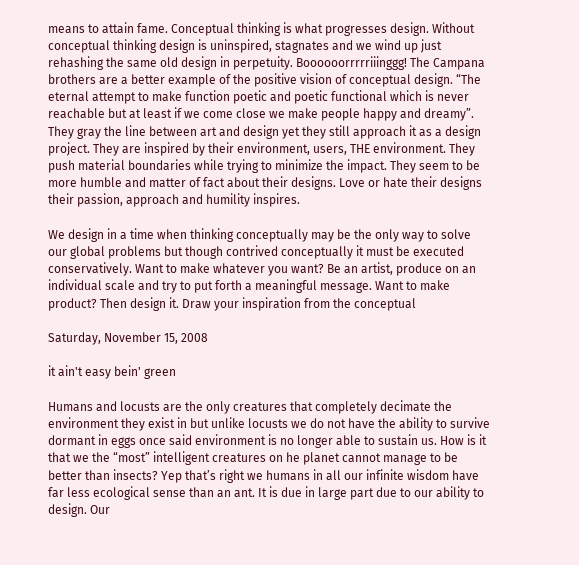means to attain fame. Conceptual thinking is what progresses design. Without conceptual thinking design is uninspired, stagnates and we wind up just rehashing the same old design in perpetuity. Boooooorrrrriiinggg! The Campana brothers are a better example of the positive vision of conceptual design. “The eternal attempt to make function poetic and poetic functional which is never reachable but at least if we come close we make people happy and dreamy”. They gray the line between art and design yet they still approach it as a design project. They are inspired by their environment, users, THE environment. They push material boundaries while trying to minimize the impact. They seem to be more humble and matter of fact about their designs. Love or hate their designs their passion, approach and humility inspires.

We design in a time when thinking conceptually may be the only way to solve our global problems but though contrived conceptually it must be executed conservatively. Want to make whatever you want? Be an artist, produce on an individual scale and try to put forth a meaningful message. Want to make product? Then design it. Draw your inspiration from the conceptual

Saturday, November 15, 2008

it ain't easy bein' green

Humans and locusts are the only creatures that completely decimate the environment they exist in but unlike locusts we do not have the ability to survive dormant in eggs once said environment is no longer able to sustain us. How is it that we the “most” intelligent creatures on he planet cannot manage to be better than insects? Yep that’s right we humans in all our infinite wisdom have far less ecological sense than an ant. It is due in large part due to our ability to design. Our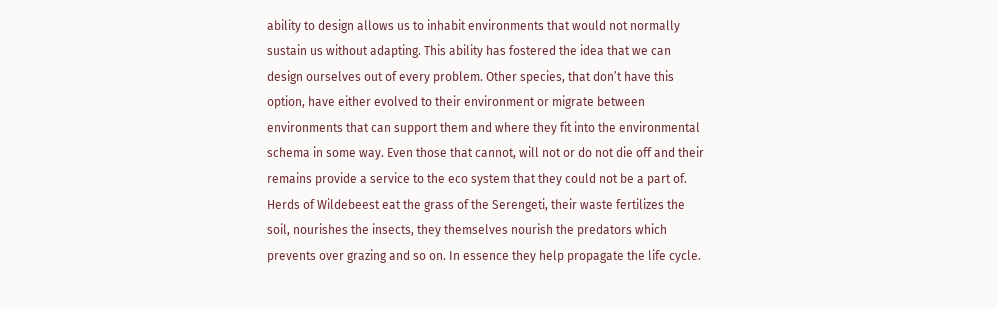ability to design allows us to inhabit environments that would not normally sustain us without adapting. This ability has fostered the idea that we can design ourselves out of every problem. Other species, that don’t have this option, have either evolved to their environment or migrate between environments that can support them and where they fit into the environmental schema in some way. Even those that cannot, will not or do not die off and their remains provide a service to the eco system that they could not be a part of. Herds of Wildebeest eat the grass of the Serengeti, their waste fertilizes the soil, nourishes the insects, they themselves nourish the predators which prevents over grazing and so on. In essence they help propagate the life cycle.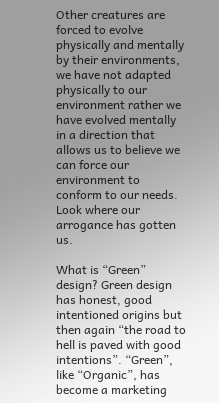Other creatures are forced to evolve physically and mentally by their environments, we have not adapted physically to our environment rather we have evolved mentally in a direction that allows us to believe we can force our environment to conform to our needs. Look where our arrogance has gotten us.

What is “Green” design? Green design has honest, good intentioned origins but then again “the road to hell is paved with good intentions”. “Green”, like “Organic”, has become a marketing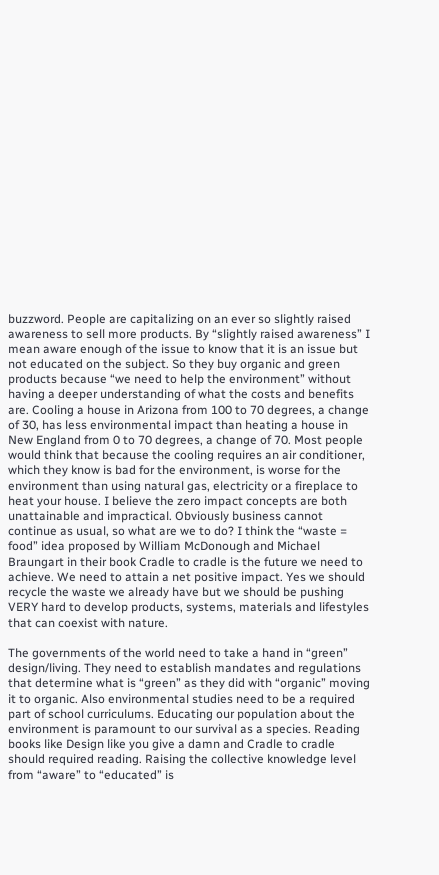buzzword. People are capitalizing on an ever so slightly raised awareness to sell more products. By “slightly raised awareness” I mean aware enough of the issue to know that it is an issue but not educated on the subject. So they buy organic and green products because “we need to help the environment” without having a deeper understanding of what the costs and benefits are. Cooling a house in Arizona from 100 to 70 degrees, a change of 30, has less environmental impact than heating a house in New England from 0 to 70 degrees, a change of 70. Most people would think that because the cooling requires an air conditioner, which they know is bad for the environment, is worse for the environment than using natural gas, electricity or a fireplace to heat your house. I believe the zero impact concepts are both unattainable and impractical. Obviously business cannot continue as usual, so what are we to do? I think the “waste = food” idea proposed by William McDonough and Michael Braungart in their book Cradle to cradle is the future we need to achieve. We need to attain a net positive impact. Yes we should recycle the waste we already have but we should be pushing VERY hard to develop products, systems, materials and lifestyles that can coexist with nature.

The governments of the world need to take a hand in “green” design/living. They need to establish mandates and regulations that determine what is “green” as they did with “organic” moving it to organic. Also environmental studies need to be a required part of school curriculums. Educating our population about the environment is paramount to our survival as a species. Reading books like Design like you give a damn and Cradle to cradle should required reading. Raising the collective knowledge level from “aware” to “educated” is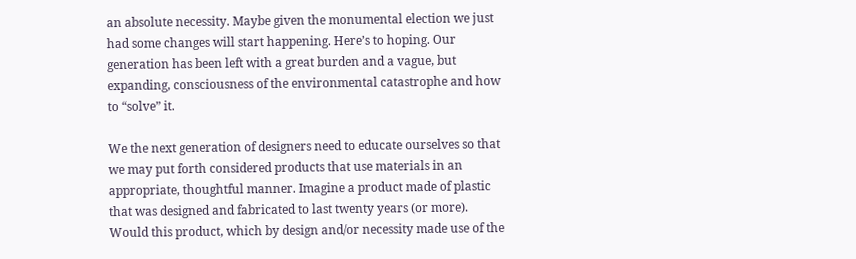an absolute necessity. Maybe given the monumental election we just had some changes will start happening. Here’s to hoping. Our generation has been left with a great burden and a vague, but expanding, consciousness of the environmental catastrophe and how to “solve” it.

We the next generation of designers need to educate ourselves so that we may put forth considered products that use materials in an appropriate, thoughtful manner. Imagine a product made of plastic that was designed and fabricated to last twenty years (or more). Would this product, which by design and/or necessity made use of the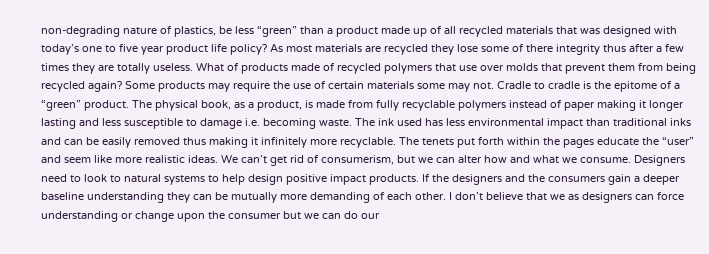non-degrading nature of plastics, be less “green” than a product made up of all recycled materials that was designed with today’s one to five year product life policy? As most materials are recycled they lose some of there integrity thus after a few times they are totally useless. What of products made of recycled polymers that use over molds that prevent them from being recycled again? Some products may require the use of certain materials some may not. Cradle to cradle is the epitome of a “green” product. The physical book, as a product, is made from fully recyclable polymers instead of paper making it longer lasting and less susceptible to damage i.e. becoming waste. The ink used has less environmental impact than traditional inks and can be easily removed thus making it infinitely more recyclable. The tenets put forth within the pages educate the “user” and seem like more realistic ideas. We can’t get rid of consumerism, but we can alter how and what we consume. Designers need to look to natural systems to help design positive impact products. If the designers and the consumers gain a deeper baseline understanding they can be mutually more demanding of each other. I don’t believe that we as designers can force understanding or change upon the consumer but we can do our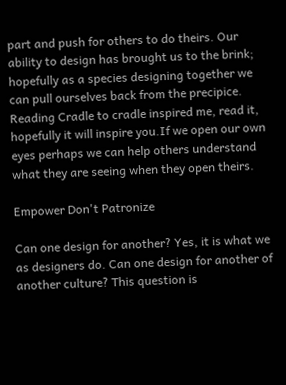part and push for others to do theirs. Our ability to design has brought us to the brink; hopefully as a species designing together we can pull ourselves back from the precipice. Reading Cradle to cradle inspired me, read it, hopefully it will inspire you.If we open our own eyes perhaps we can help others understand what they are seeing when they open theirs.

Empower Don't Patronize

Can one design for another? Yes, it is what we as designers do. Can one design for another of another culture? This question is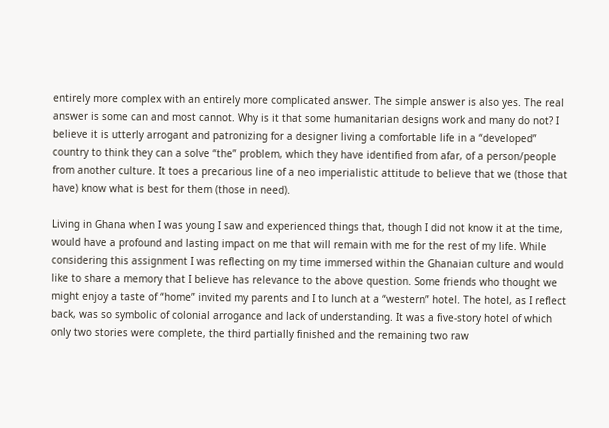entirely more complex with an entirely more complicated answer. The simple answer is also yes. The real answer is some can and most cannot. Why is it that some humanitarian designs work and many do not? I believe it is utterly arrogant and patronizing for a designer living a comfortable life in a “developed” country to think they can a solve “the” problem, which they have identified from afar, of a person/people from another culture. It toes a precarious line of a neo imperialistic attitude to believe that we (those that have) know what is best for them (those in need).

Living in Ghana when I was young I saw and experienced things that, though I did not know it at the time, would have a profound and lasting impact on me that will remain with me for the rest of my life. While considering this assignment I was reflecting on my time immersed within the Ghanaian culture and would like to share a memory that I believe has relevance to the above question. Some friends who thought we might enjoy a taste of “home” invited my parents and I to lunch at a “western” hotel. The hotel, as I reflect back, was so symbolic of colonial arrogance and lack of understanding. It was a five-story hotel of which only two stories were complete, the third partially finished and the remaining two raw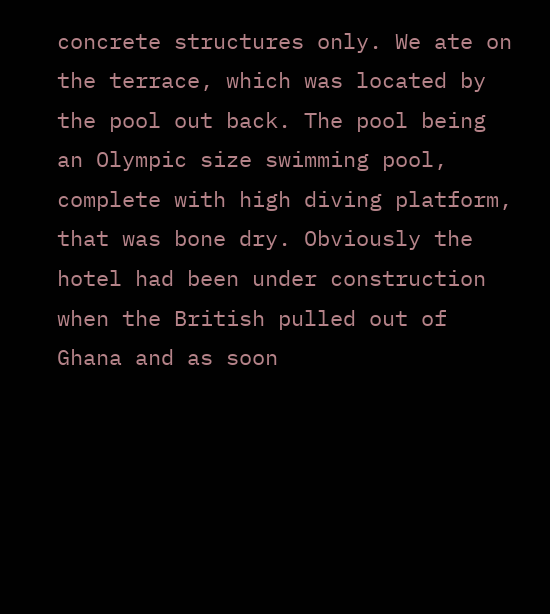concrete structures only. We ate on the terrace, which was located by the pool out back. The pool being an Olympic size swimming pool, complete with high diving platform, that was bone dry. Obviously the hotel had been under construction when the British pulled out of Ghana and as soon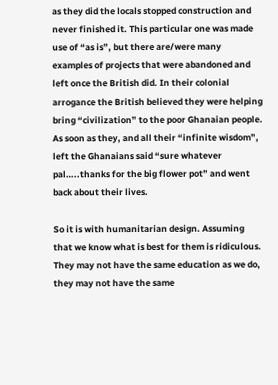as they did the locals stopped construction and never finished it. This particular one was made use of “as is”, but there are/were many examples of projects that were abandoned and left once the British did. In their colonial arrogance the British believed they were helping bring “civilization” to the poor Ghanaian people. As soon as they, and all their “infinite wisdom”, left the Ghanaians said “sure whatever pal…..thanks for the big flower pot” and went back about their lives.

So it is with humanitarian design. Assuming that we know what is best for them is ridiculous. They may not have the same education as we do, they may not have the same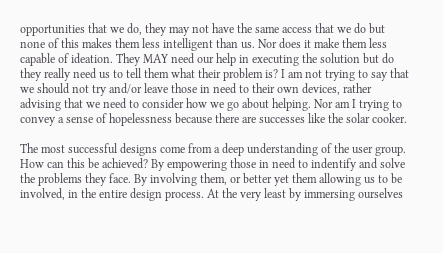opportunities that we do, they may not have the same access that we do but none of this makes them less intelligent than us. Nor does it make them less capable of ideation. They MAY need our help in executing the solution but do they really need us to tell them what their problem is? I am not trying to say that we should not try and/or leave those in need to their own devices, rather advising that we need to consider how we go about helping. Nor am I trying to convey a sense of hopelessness because there are successes like the solar cooker.

The most successful designs come from a deep understanding of the user group. How can this be achieved? By empowering those in need to indentify and solve the problems they face. By involving them, or better yet them allowing us to be involved, in the entire design process. At the very least by immersing ourselves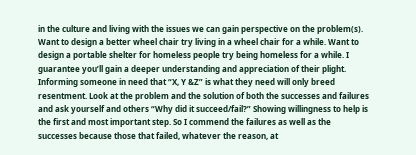in the culture and living with the issues we can gain perspective on the problem(s). Want to design a better wheel chair try living in a wheel chair for a while. Want to design a portable shelter for homeless people try being homeless for a while. I guarantee you’ll gain a deeper understanding and appreciation of their plight. Informing someone in need that “X, Y &Z” is what they need will only breed resentment. Look at the problem and the solution of both the successes and failures and ask yourself and others “Why did it succeed/fail?” Showing willingness to help is the first and most important step. So I commend the failures as well as the successes because those that failed, whatever the reason, at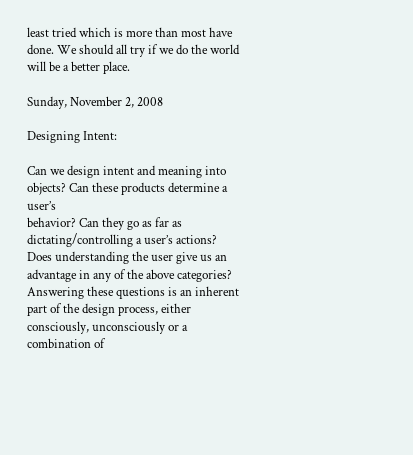least tried which is more than most have done. We should all try if we do the world will be a better place.

Sunday, November 2, 2008

Designing Intent:

Can we design intent and meaning into objects? Can these products determine a user’s
behavior? Can they go as far as dictating/controlling a user’s actions? Does understanding the user give us an advantage in any of the above categories? Answering these questions is an inherent part of the design process, either consciously, unconsciously or a combination of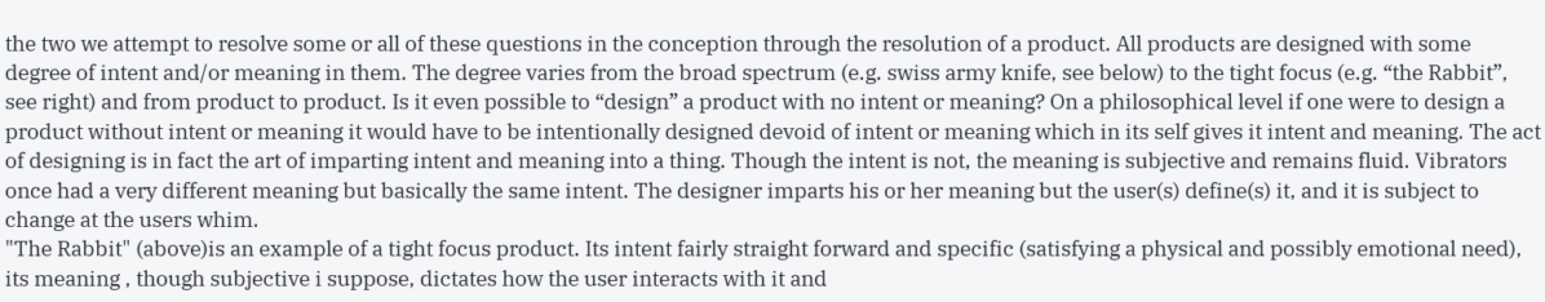the two we attempt to resolve some or all of these questions in the conception through the resolution of a product. All products are designed with some degree of intent and/or meaning in them. The degree varies from the broad spectrum (e.g. swiss army knife, see below) to the tight focus (e.g. “the Rabbit”, see right) and from product to product. Is it even possible to “design” a product with no intent or meaning? On a philosophical level if one were to design a product without intent or meaning it would have to be intentionally designed devoid of intent or meaning which in its self gives it intent and meaning. The act of designing is in fact the art of imparting intent and meaning into a thing. Though the intent is not, the meaning is subjective and remains fluid. Vibrators once had a very different meaning but basically the same intent. The designer imparts his or her meaning but the user(s) define(s) it, and it is subject to change at the users whim.
"The Rabbit" (above)is an example of a tight focus product. Its intent fairly straight forward and specific (satisfying a physical and possibly emotional need), its meaning , though subjective i suppose, dictates how the user interacts with it and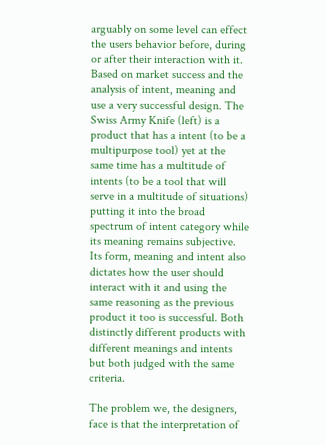arguably on some level can effect the users behavior before, during or after their interaction with it. Based on market success and the analysis of intent, meaning and use a very successful design. The Swiss Army Knife (left) is a product that has a intent (to be a multipurpose tool) yet at the same time has a multitude of intents (to be a tool that will serve in a multitude of situations) putting it into the broad spectrum of intent category while its meaning remains subjective. Its form, meaning and intent also dictates how the user should interact with it and using the same reasoning as the previous product it too is successful. Both distinctly different products with different meanings and intents but both judged with the same criteria.

The problem we, the designers, face is that the interpretation of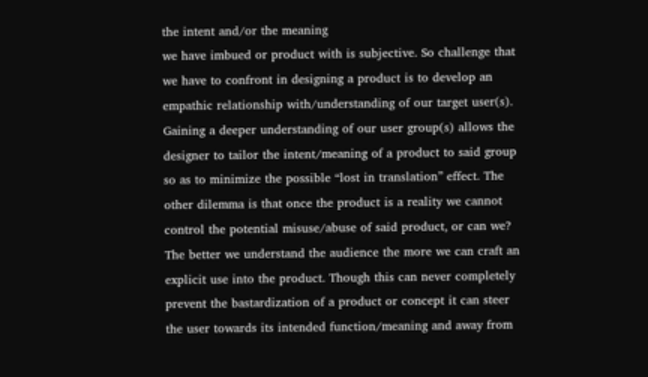the intent and/or the meaning
we have imbued or product with is subjective. So challenge that we have to confront in designing a product is to develop an empathic relationship with/understanding of our target user(s). Gaining a deeper understanding of our user group(s) allows the designer to tailor the intent/meaning of a product to said group so as to minimize the possible “lost in translation” effect. The other dilemma is that once the product is a reality we cannot control the potential misuse/abuse of said product, or can we? The better we understand the audience the more we can craft an explicit use into the product. Though this can never completely prevent the bastardization of a product or concept it can steer the user towards its intended function/meaning and away from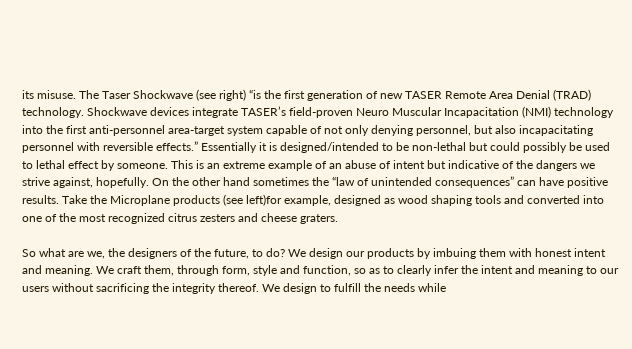its misuse. The Taser Shockwave (see right) “is the first generation of new TASER Remote Area Denial (TRAD) technology. Shockwave devices integrate TASER’s field-proven Neuro Muscular Incapacitation (NMI) technology into the first anti-personnel area-target system capable of not only denying personnel, but also incapacitating personnel with reversible effects.” Essentially it is designed/intended to be non-lethal but could possibly be used to lethal effect by someone. This is an extreme example of an abuse of intent but indicative of the dangers we strive against, hopefully. On the other hand sometimes the “law of unintended consequences” can have positive results. Take the Microplane products (see left)for example, designed as wood shaping tools and converted into one of the most recognized citrus zesters and cheese graters.

So what are we, the designers of the future, to do? We design our products by imbuing them with honest intent and meaning. We craft them, through form, style and function, so as to clearly infer the intent and meaning to our users without sacrificing the integrity thereof. We design to fulfill the needs while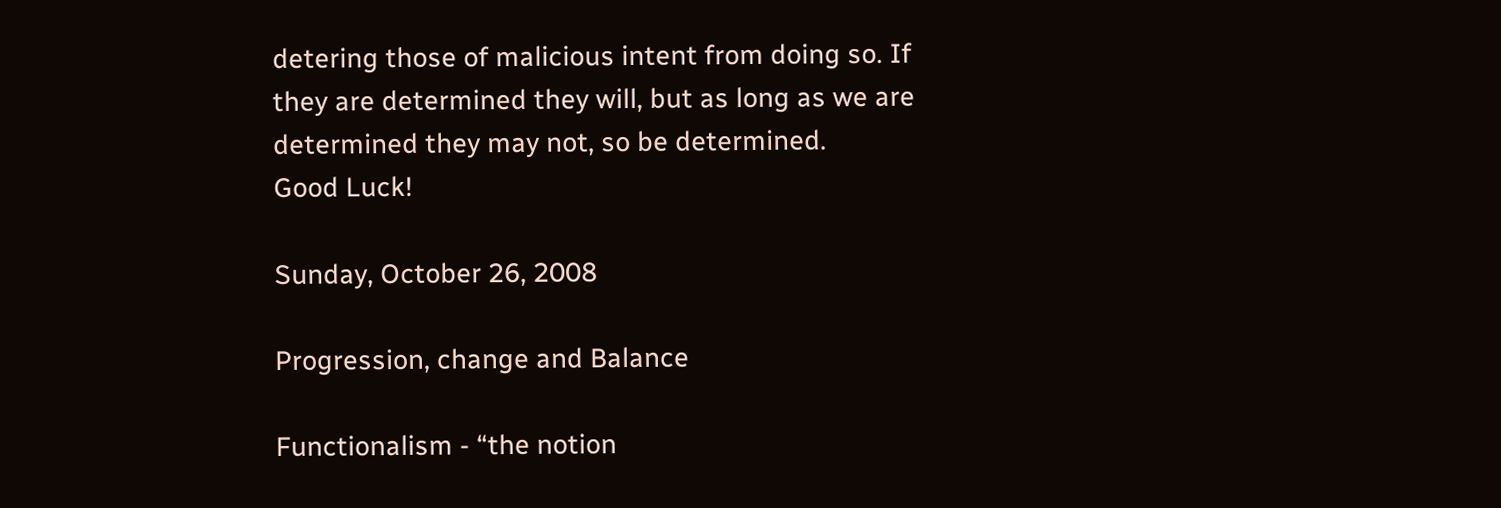detering those of malicious intent from doing so. If they are determined they will, but as long as we are determined they may not, so be determined.
Good Luck!

Sunday, October 26, 2008

Progression, change and Balance

Functionalism - “the notion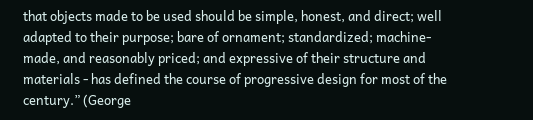that objects made to be used should be simple, honest, and direct; well adapted to their purpose; bare of ornament; standardized; machine-made, and reasonably priced; and expressive of their structure and materials - has defined the course of progressive design for most of the century.” (George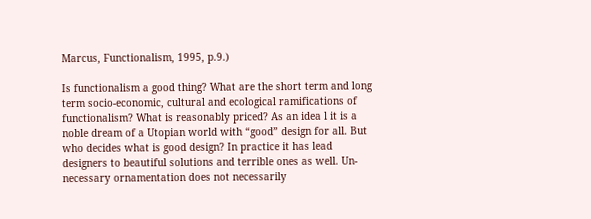Marcus, Functionalism, 1995, p.9.)

Is functionalism a good thing? What are the short term and long term socio-economic, cultural and ecological ramifications of functionalism? What is reasonably priced? As an idea l it is a noble dream of a Utopian world with “good” design for all. But who decides what is good design? In practice it has lead designers to beautiful solutions and terrible ones as well. Un-necessary ornamentation does not necessarily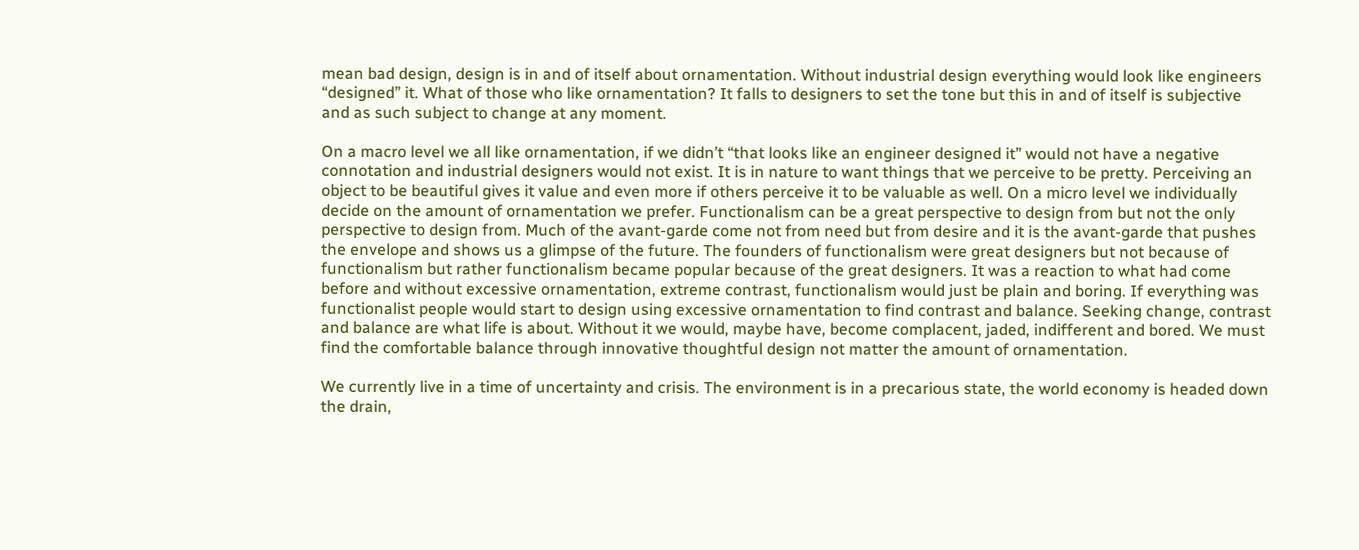mean bad design, design is in and of itself about ornamentation. Without industrial design everything would look like engineers “designed” it. What of those who like ornamentation? It falls to designers to set the tone but this in and of itself is subjective and as such subject to change at any moment.

On a macro level we all like ornamentation, if we didn’t “that looks like an engineer designed it” would not have a negative connotation and industrial designers would not exist. It is in nature to want things that we perceive to be pretty. Perceiving an object to be beautiful gives it value and even more if others perceive it to be valuable as well. On a micro level we individually decide on the amount of ornamentation we prefer. Functionalism can be a great perspective to design from but not the only perspective to design from. Much of the avant-garde come not from need but from desire and it is the avant-garde that pushes the envelope and shows us a glimpse of the future. The founders of functionalism were great designers but not because of functionalism but rather functionalism became popular because of the great designers. It was a reaction to what had come before and without excessive ornamentation, extreme contrast, functionalism would just be plain and boring. If everything was functionalist people would start to design using excessive ornamentation to find contrast and balance. Seeking change, contrast and balance are what life is about. Without it we would, maybe have, become complacent, jaded, indifferent and bored. We must find the comfortable balance through innovative thoughtful design not matter the amount of ornamentation.

We currently live in a time of uncertainty and crisis. The environment is in a precarious state, the world economy is headed down the drain,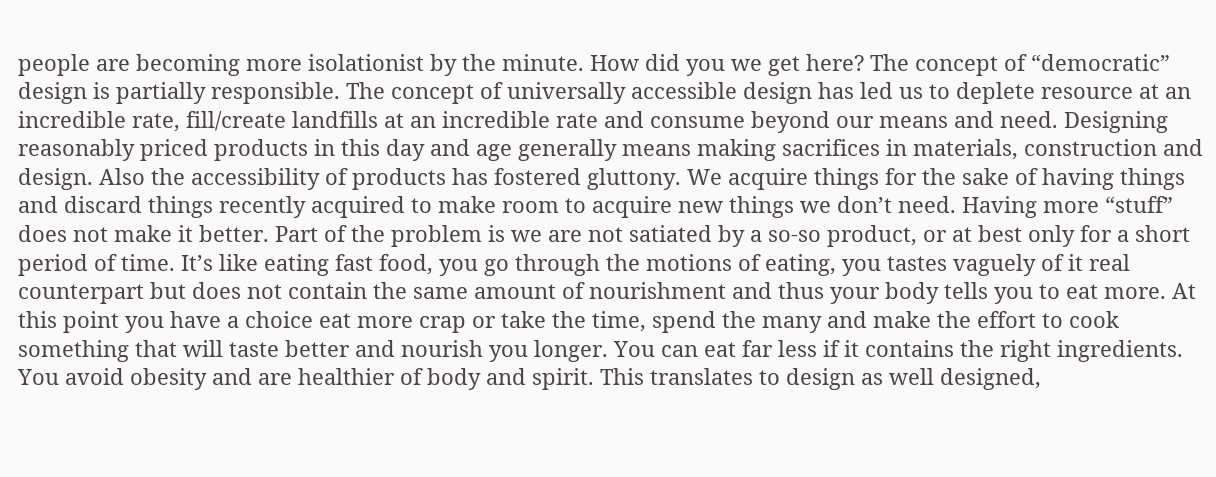people are becoming more isolationist by the minute. How did you we get here? The concept of “democratic” design is partially responsible. The concept of universally accessible design has led us to deplete resource at an incredible rate, fill/create landfills at an incredible rate and consume beyond our means and need. Designing reasonably priced products in this day and age generally means making sacrifices in materials, construction and design. Also the accessibility of products has fostered gluttony. We acquire things for the sake of having things and discard things recently acquired to make room to acquire new things we don’t need. Having more “stuff” does not make it better. Part of the problem is we are not satiated by a so-so product, or at best only for a short period of time. It’s like eating fast food, you go through the motions of eating, you tastes vaguely of it real counterpart but does not contain the same amount of nourishment and thus your body tells you to eat more. At this point you have a choice eat more crap or take the time, spend the many and make the effort to cook something that will taste better and nourish you longer. You can eat far less if it contains the right ingredients. You avoid obesity and are healthier of body and spirit. This translates to design as well designed,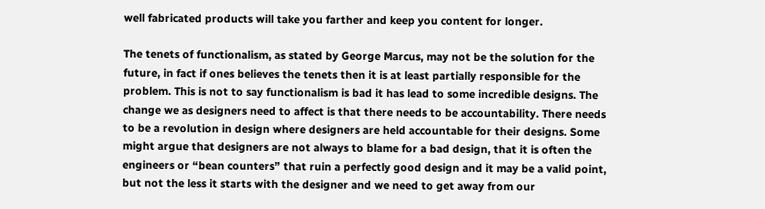well fabricated products will take you farther and keep you content for longer.

The tenets of functionalism, as stated by George Marcus, may not be the solution for the future, in fact if ones believes the tenets then it is at least partially responsible for the problem. This is not to say functionalism is bad it has lead to some incredible designs. The change we as designers need to affect is that there needs to be accountability. There needs to be a revolution in design where designers are held accountable for their designs. Some might argue that designers are not always to blame for a bad design, that it is often the engineers or “bean counters” that ruin a perfectly good design and it may be a valid point, but not the less it starts with the designer and we need to get away from our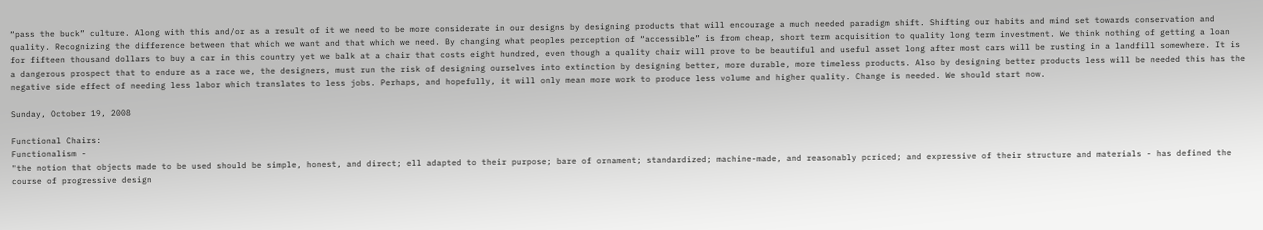“pass the buck” culture. Along with this and/or as a result of it we need to be more considerate in our designs by designing products that will encourage a much needed paradigm shift. Shifting our habits and mind set towards conservation and quality. Recognizing the difference between that which we want and that which we need. By changing what peoples perception of “accessible” is from cheap, short term acquisition to quality long term investment. We think nothing of getting a loan for fifteen thousand dollars to buy a car in this country yet we balk at a chair that costs eight hundred, even though a quality chair will prove to be beautiful and useful asset long after most cars will be rusting in a landfill somewhere. It is a dangerous prospect that to endure as a race we, the designers, must run the risk of designing ourselves into extinction by designing better, more durable, more timeless products. Also by designing better products less will be needed this has the negative side effect of needing less labor which translates to less jobs. Perhaps, and hopefully, it will only mean more work to produce less volume and higher quality. Change is needed. We should start now.

Sunday, October 19, 2008

Functional Chairs:
Functionalism -
"the notion that objects made to be used should be simple, honest, and direct; ell adapted to their purpose; bare of ornament; standardized; machine-made, and reasonably pcriced; and expressive of their structure and materials - has defined the course of progressive design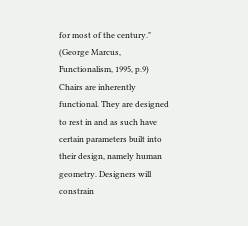for most of the century." (George Marcus, Functionalism, 1995, p.9)
Chairs are inherently functional. They are designed to rest in and as such have certain parameters built into their design, namely human geometry. Designers will constrain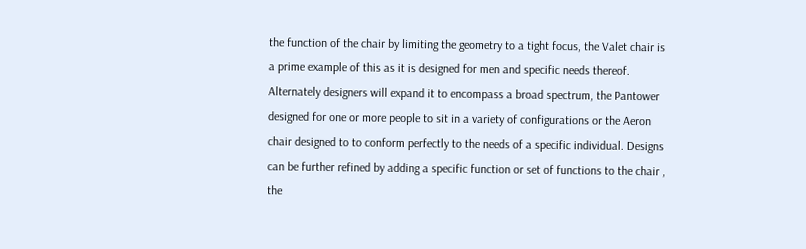the function of the chair by limiting the geometry to a tight focus, the Valet chair is a prime example of this as it is designed for men and specific needs thereof. Alternately designers will expand it to encompass a broad spectrum, the Pantower designed for one or more people to sit in a variety of configurations or the Aeron chair designed to to conform perfectly to the needs of a specific individual. Designs can be further refined by adding a specific function or set of functions to the chair , the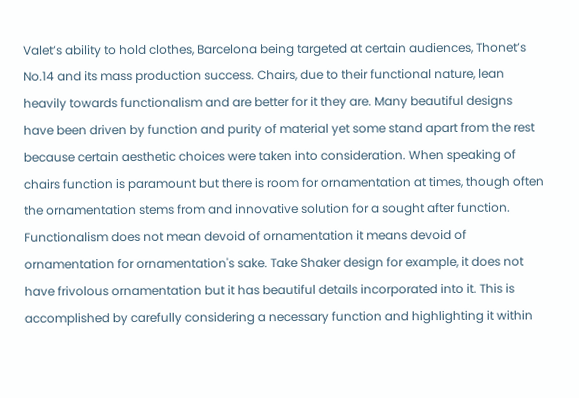Valet’s ability to hold clothes, Barcelona being targeted at certain audiences, Thonet’s No.14 and its mass production success. Chairs, due to their functional nature, lean heavily towards functionalism and are better for it they are. Many beautiful designs have been driven by function and purity of material yet some stand apart from the rest because certain aesthetic choices were taken into consideration. When speaking of chairs function is paramount but there is room for ornamentation at times, though often the ornamentation stems from and innovative solution for a sought after function. Functionalism does not mean devoid of ornamentation it means devoid of ornamentation for ornamentation's sake. Take Shaker design for example, it does not have frivolous ornamentation but it has beautiful details incorporated into it. This is accomplished by carefully considering a necessary function and highlighting it within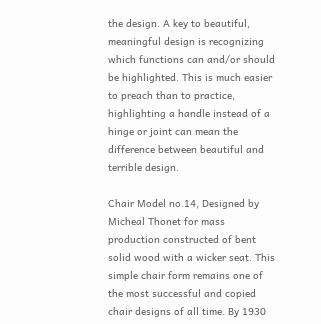the design. A key to beautiful, meaningful design is recognizing which functions can and/or should be highlighted. This is much easier to preach than to practice, highlighting a handle instead of a hinge or joint can mean the difference between beautiful and terrible design.

Chair Model no.14, Designed by Micheal Thonet for mass production constructed of bent solid wood with a wicker seat. This simple chair form remains one of the most successful and copied chair designs of all time. By 1930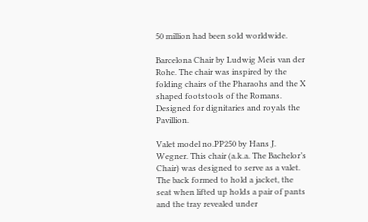50 million had been sold worldwide.

Barcelona Chair by Ludwig Meis van der Rohe. The chair was inspired by the folding chairs of the Pharaohs and the X shaped footstools of the Romans. Designed for dignitaries and royals the Pavillion.

Valet model no.PP250 by Hans J. Wegner. This chair (a.k.a. The Bachelor’s Chair) was designed to serve as a valet. The back formed to hold a jacket, the seat when lifted up holds a pair of pants and the tray revealed under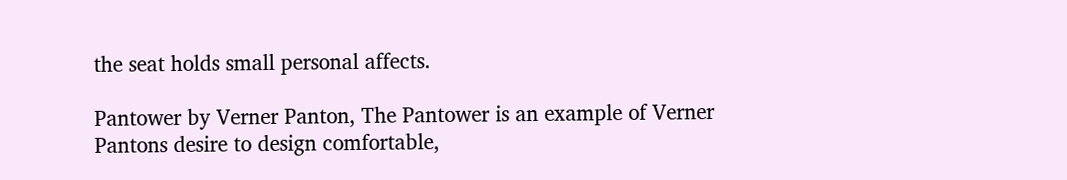the seat holds small personal affects.

Pantower by Verner Panton, The Pantower is an example of Verner Pantons desire to design comfortable,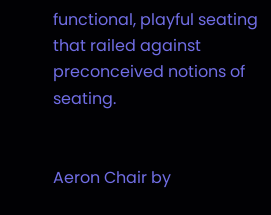functional, playful seating that railed against preconceived notions of seating.


Aeron Chair by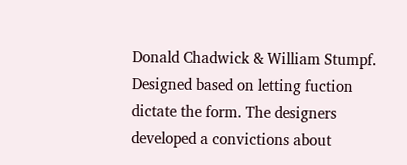Donald Chadwick & William Stumpf. Designed based on letting fuction dictate the form. The designers developed a convictions about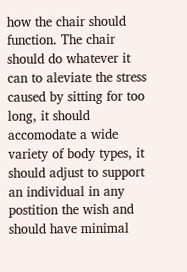how the chair should function. The chair should do whatever it can to aleviate the stress caused by sitting for too long, it should accomodate a wide variety of body types, it should adjust to support an individual in any postition the wish and should have minimal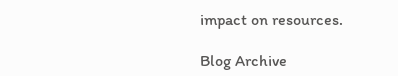impact on resources.

Blog Archive